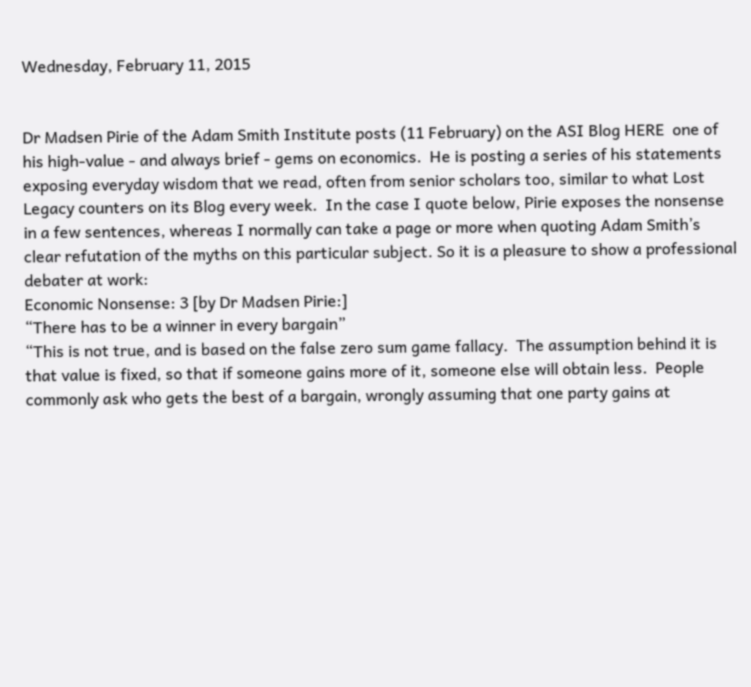Wednesday, February 11, 2015


Dr Madsen Pirie of the Adam Smith Institute posts (11 February) on the ASI Blog HERE  one of his high-value - and always brief - gems on economics.  He is posting a series of his statements exposing everyday wisdom that we read, often from senior scholars too, similar to what Lost Legacy counters on its Blog every week.  In the case I quote below, Pirie exposes the nonsense in a few sentences, whereas I normally can take a page or more when quoting Adam Smith’s clear refutation of the myths on this particular subject. So it is a pleasure to show a professional debater at work:
Economic Nonsense: 3 [by Dr Madsen Pirie:]
“There has to be a winner in every bargain”
“This is not true, and is based on the false zero sum game fallacy.  The assumption behind it is that value is fixed, so that if someone gains more of it, someone else will obtain less.  People commonly ask who gets the best of a bargain, wrongly assuming that one party gains at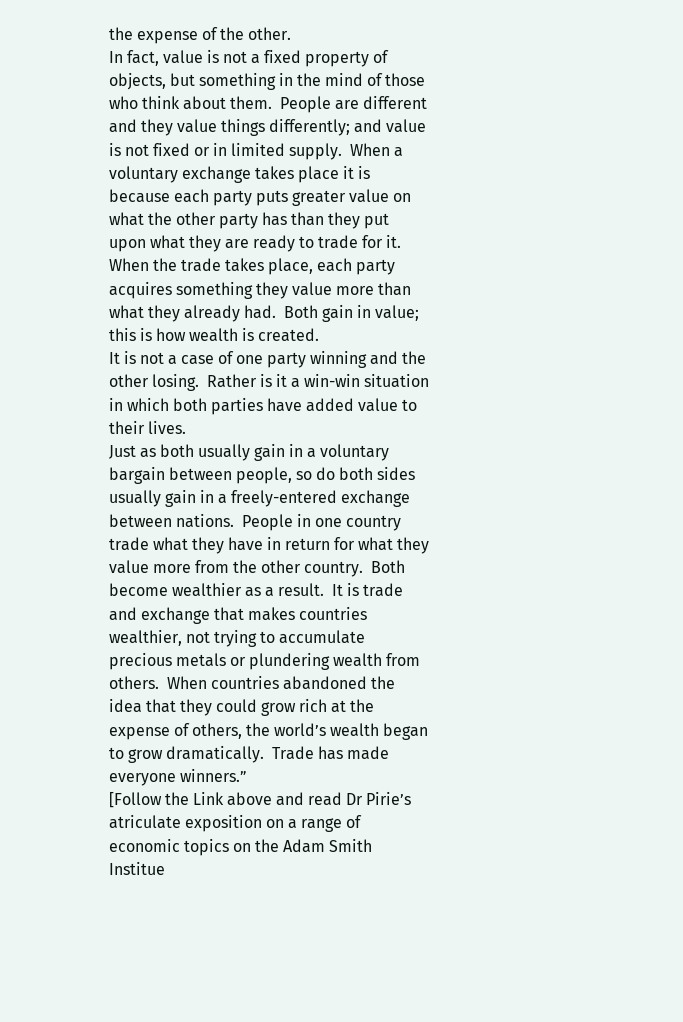the expense of the other.
In fact, value is not a fixed property of objects, but something in the mind of those who think about them.  People are different and they value things differently; and value is not fixed or in limited supply.  When a voluntary exchange takes place it is because each party puts greater value on what the other party has than they put upon what they are ready to trade for it.  When the trade takes place, each party acquires something they value more than what they already had.  Both gain in value; this is how wealth is created.
It is not a case of one party winning and the other losing.  Rather is it a win-win situation in which both parties have added value to their lives.
Just as both usually gain in a voluntary bargain between people, so do both sides usually gain in a freely-entered exchange between nations.  People in one country trade what they have in return for what they value more from the other country.  Both become wealthier as a result.  It is trade and exchange that makes countries wealthier, not trying to accumulate precious metals or plundering wealth from others.  When countries abandoned the idea that they could grow rich at the expense of others, the world’s wealth began to grow dramatically.  Trade has made everyone winners.”
[Follow the Link above and read Dr Pirie’s atriculate exposition on a range of economic topics on the Adam Smith Institue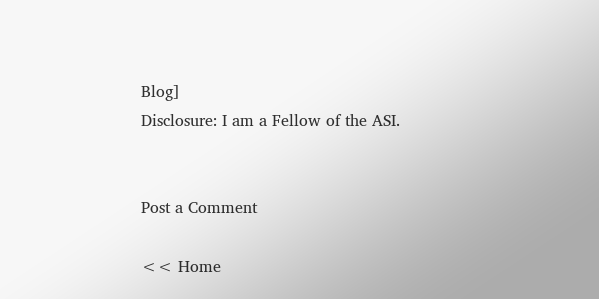Blog]
Disclosure: I am a Fellow of the ASI.


Post a Comment

<< Home